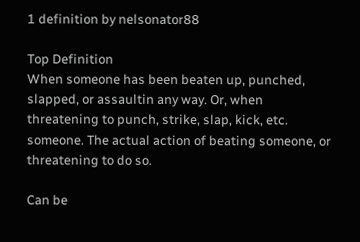1 definition by nelsonator88

Top Definition
When someone has been beaten up, punched, slapped, or assaultin any way. Or, when threatening to punch, strike, slap, kick, etc. someone. The actual action of beating someone, or threatening to do so.

Can be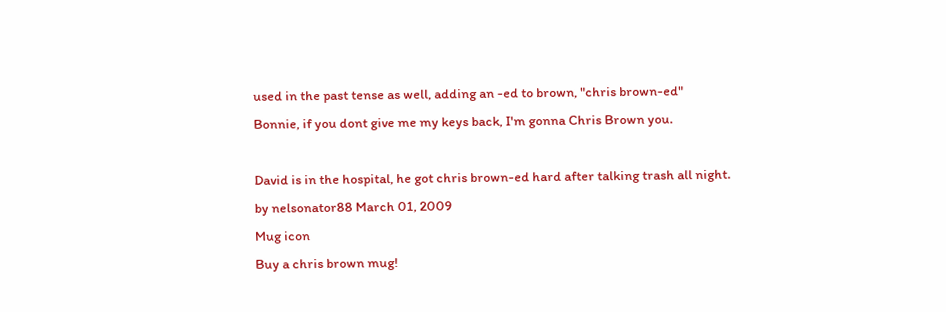used in the past tense as well, adding an -ed to brown, "chris brown-ed"
Bonnie, if you dont give me my keys back, I'm gonna Chris Brown you.

David is in the hospital, he got chris brown-ed hard after talking trash all night.
by nelsonator88 March 01, 2009
Mug icon
Buy a chris brown mug!